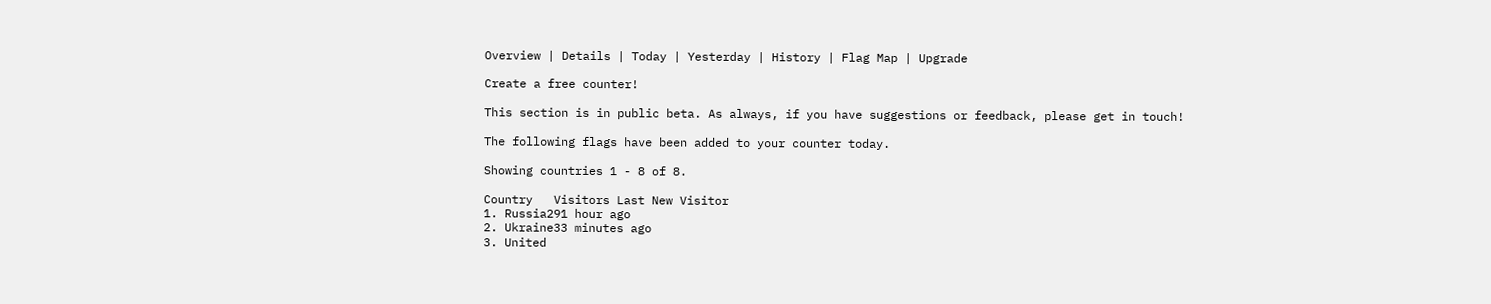Overview | Details | Today | Yesterday | History | Flag Map | Upgrade

Create a free counter!

This section is in public beta. As always, if you have suggestions or feedback, please get in touch!

The following flags have been added to your counter today.

Showing countries 1 - 8 of 8.

Country   Visitors Last New Visitor
1. Russia291 hour ago
2. Ukraine33 minutes ago
3. United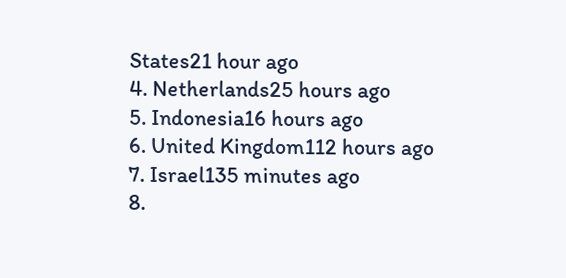States21 hour ago
4. Netherlands25 hours ago
5. Indonesia16 hours ago
6. United Kingdom112 hours ago
7. Israel135 minutes ago
8.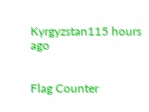Kyrgyzstan115 hours ago


Flag Counter